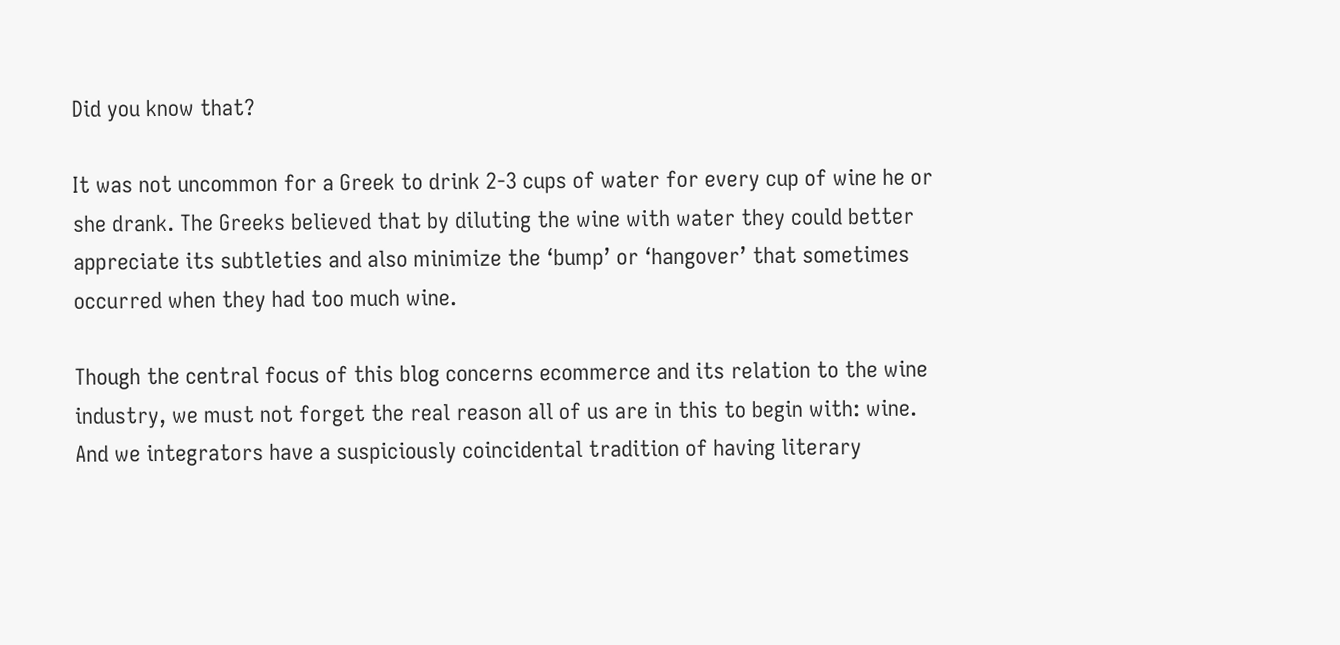Did you know that?

It was not uncommon for a Greek to drink 2-3 cups of water for every cup of wine he or she drank. The Greeks believed that by diluting the wine with water they could better appreciate its subtleties and also minimize the ‘bump’ or ‘hangover’ that sometimes occurred when they had too much wine.

Though the central focus of this blog concerns ecommerce and its relation to the wine industry, we must not forget the real reason all of us are in this to begin with: wine. And we integrators have a suspiciously coincidental tradition of having literary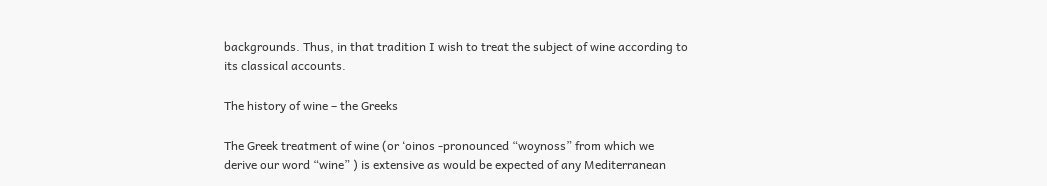backgrounds. Thus, in that tradition I wish to treat the subject of wine according to its classical accounts.

The history of wine – the Greeks

The Greek treatment of wine (or ‘oinos -pronounced “woynoss” from which we derive our word “wine” ) is extensive as would be expected of any Mediterranean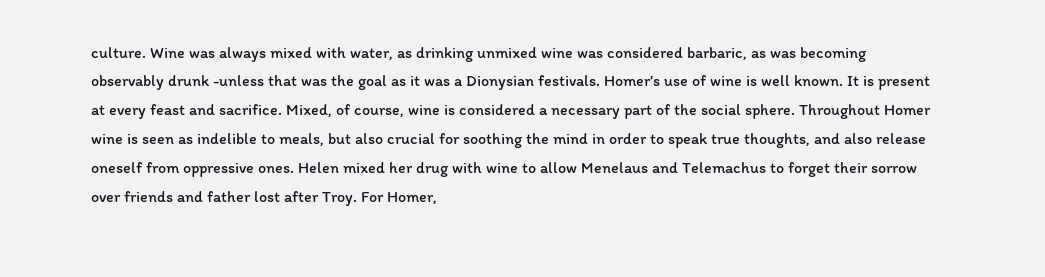culture. Wine was always mixed with water, as drinking unmixed wine was considered barbaric, as was becoming observably drunk -unless that was the goal as it was a Dionysian festivals. Homer’s use of wine is well known. It is present at every feast and sacrifice. Mixed, of course, wine is considered a necessary part of the social sphere. Throughout Homer wine is seen as indelible to meals, but also crucial for soothing the mind in order to speak true thoughts, and also release oneself from oppressive ones. Helen mixed her drug with wine to allow Menelaus and Telemachus to forget their sorrow over friends and father lost after Troy. For Homer,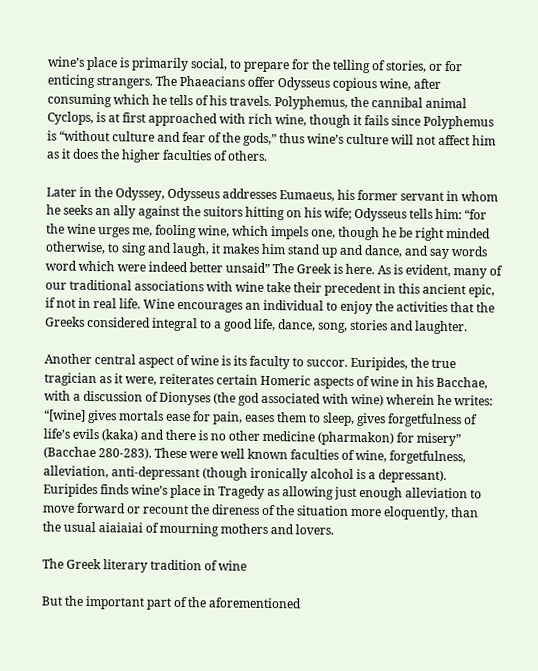wine’s place is primarily social, to prepare for the telling of stories, or for enticing strangers. The Phaeacians offer Odysseus copious wine, after consuming which he tells of his travels. Polyphemus, the cannibal animal Cyclops, is at first approached with rich wine, though it fails since Polyphemus is “without culture and fear of the gods,” thus wine’s culture will not affect him as it does the higher faculties of others.

Later in the Odyssey, Odysseus addresses Eumaeus, his former servant in whom he seeks an ally against the suitors hitting on his wife; Odysseus tells him: “for the wine urges me, fooling wine, which impels one, though he be right minded otherwise, to sing and laugh, it makes him stand up and dance, and say words word which were indeed better unsaid” The Greek is here. As is evident, many of our traditional associations with wine take their precedent in this ancient epic, if not in real life. Wine encourages an individual to enjoy the activities that the Greeks considered integral to a good life, dance, song, stories and laughter.

Another central aspect of wine is its faculty to succor. Euripides, the true tragician as it were, reiterates certain Homeric aspects of wine in his Bacchae, with a discussion of Dionyses (the god associated with wine) wherein he writes: “[wine] gives mortals ease for pain, eases them to sleep, gives forgetfulness of life’s evils (kaka) and there is no other medicine (pharmakon) for misery” (Bacchae 280-283). These were well known faculties of wine, forgetfulness, alleviation, anti-depressant (though ironically alcohol is a depressant). Euripides finds wine’s place in Tragedy as allowing just enough alleviation to move forward or recount the direness of the situation more eloquently, than the usual aiaiaiai of mourning mothers and lovers.

The Greek literary tradition of wine

But the important part of the aforementioned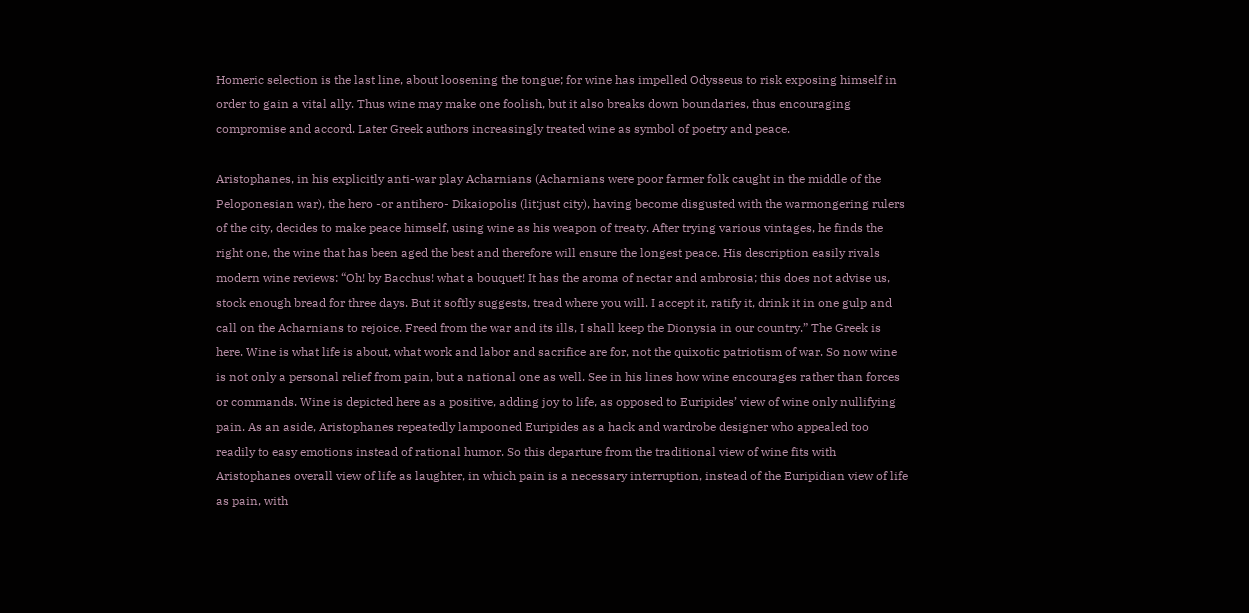Homeric selection is the last line, about loosening the tongue; for wine has impelled Odysseus to risk exposing himself in order to gain a vital ally. Thus wine may make one foolish, but it also breaks down boundaries, thus encouraging compromise and accord. Later Greek authors increasingly treated wine as symbol of poetry and peace.

Aristophanes, in his explicitly anti-war play Acharnians (Acharnians were poor farmer folk caught in the middle of the Peloponesian war), the hero -or antihero- Dikaiopolis (lit:just city), having become disgusted with the warmongering rulers of the city, decides to make peace himself, using wine as his weapon of treaty. After trying various vintages, he finds the right one, the wine that has been aged the best and therefore will ensure the longest peace. His description easily rivals modern wine reviews: “Oh! by Bacchus! what a bouquet! It has the aroma of nectar and ambrosia; this does not advise us, stock enough bread for three days. But it softly suggests, tread where you will. I accept it, ratify it, drink it in one gulp and call on the Acharnians to rejoice. Freed from the war and its ills, I shall keep the Dionysia in our country.” The Greek is here. Wine is what life is about, what work and labor and sacrifice are for, not the quixotic patriotism of war. So now wine is not only a personal relief from pain, but a national one as well. See in his lines how wine encourages rather than forces or commands. Wine is depicted here as a positive, adding joy to life, as opposed to Euripides’ view of wine only nullifying pain. As an aside, Aristophanes repeatedly lampooned Euripides as a hack and wardrobe designer who appealed too readily to easy emotions instead of rational humor. So this departure from the traditional view of wine fits with Aristophanes overall view of life as laughter, in which pain is a necessary interruption, instead of the Euripidian view of life as pain, with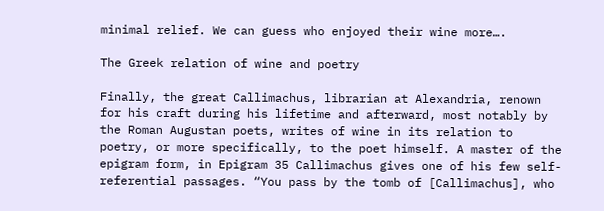minimal relief. We can guess who enjoyed their wine more….

The Greek relation of wine and poetry

Finally, the great Callimachus, librarian at Alexandria, renown for his craft during his lifetime and afterward, most notably by the Roman Augustan poets, writes of wine in its relation to poetry, or more specifically, to the poet himself. A master of the epigram form, in Epigram 35 Callimachus gives one of his few self-referential passages. “You pass by the tomb of [Callimachus], who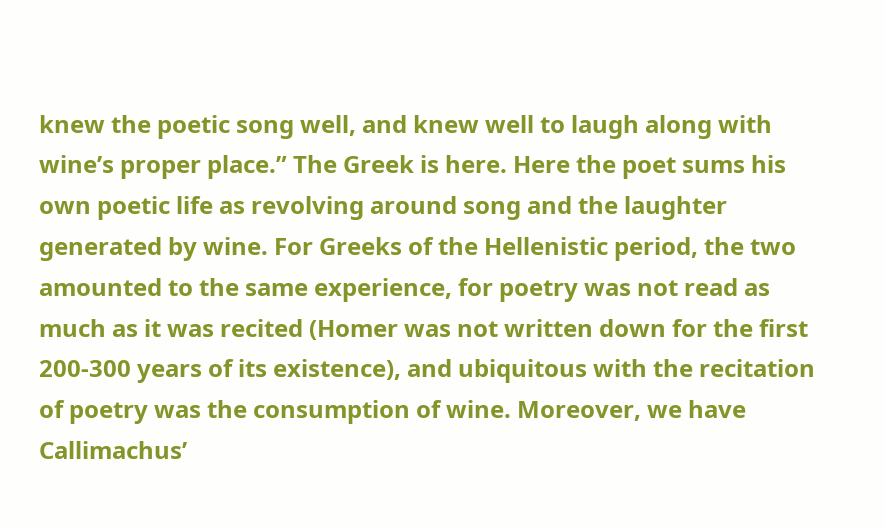knew the poetic song well, and knew well to laugh along with wine’s proper place.” The Greek is here. Here the poet sums his own poetic life as revolving around song and the laughter generated by wine. For Greeks of the Hellenistic period, the two amounted to the same experience, for poetry was not read as much as it was recited (Homer was not written down for the first 200-300 years of its existence), and ubiquitous with the recitation of poetry was the consumption of wine. Moreover, we have Callimachus’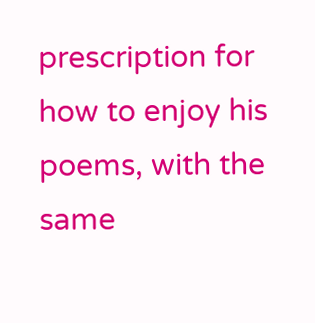prescription for how to enjoy his poems, with the same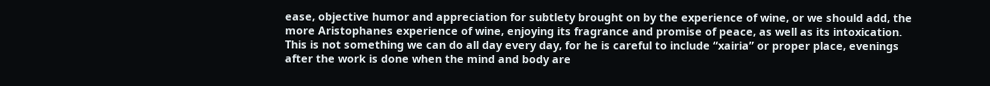ease, objective humor and appreciation for subtlety brought on by the experience of wine, or we should add, the more Aristophanes experience of wine, enjoying its fragrance and promise of peace, as well as its intoxication. This is not something we can do all day every day, for he is careful to include “xairia” or proper place, evenings after the work is done when the mind and body are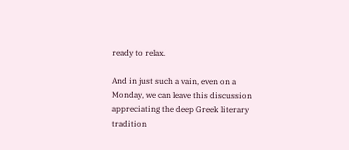ready to relax.

And in just such a vain, even on a Monday, we can leave this discussion appreciating the deep Greek literary tradition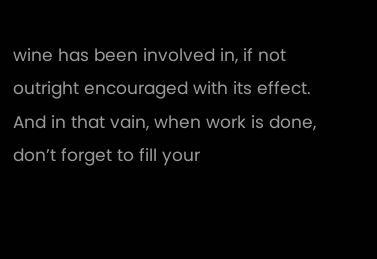wine has been involved in, if not outright encouraged with its effect. And in that vain, when work is done, don’t forget to fill your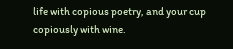life with copious poetry, and your cup copiously with wine.